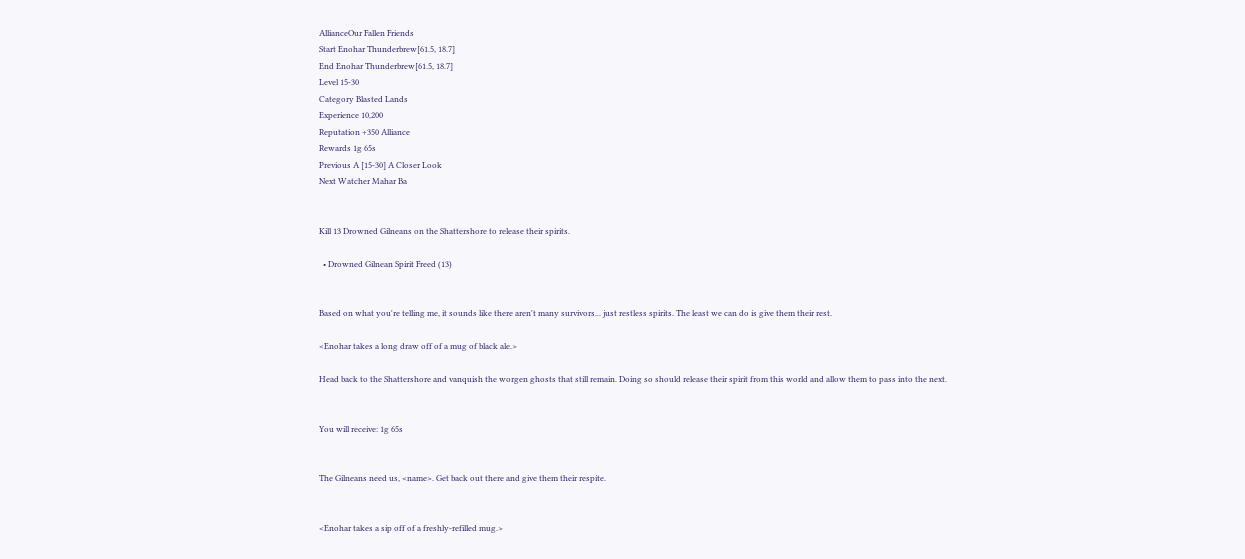AllianceOur Fallen Friends
Start Enohar Thunderbrew[61.5, 18.7]
End Enohar Thunderbrew[61.5, 18.7]
Level 15-30
Category Blasted Lands
Experience 10,200
Reputation +350 Alliance
Rewards 1g 65s
Previous A [15-30] A Closer Look
Next Watcher Mahar Ba


Kill 13 Drowned Gilneans on the Shattershore to release their spirits.

  • Drowned Gilnean Spirit Freed (13)


Based on what you're telling me, it sounds like there aren't many survivors... just restless spirits. The least we can do is give them their rest.

<Enohar takes a long draw off of a mug of black ale.>

Head back to the Shattershore and vanquish the worgen ghosts that still remain. Doing so should release their spirit from this world and allow them to pass into the next.


You will receive: 1g 65s


The Gilneans need us, <name>. Get back out there and give them their respite.


<Enohar takes a sip off of a freshly-refilled mug.>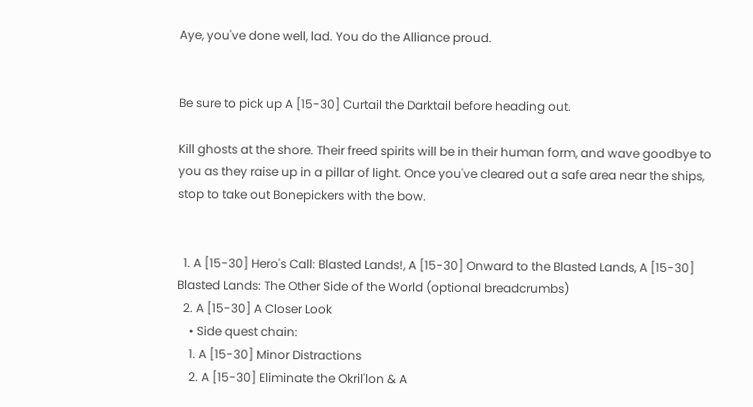Aye, you've done well, lad. You do the Alliance proud.


Be sure to pick up A [15-30] Curtail the Darktail before heading out.

Kill ghosts at the shore. Their freed spirits will be in their human form, and wave goodbye to you as they raise up in a pillar of light. Once you've cleared out a safe area near the ships, stop to take out Bonepickers with the bow.


  1. A [15-30] Hero's Call: Blasted Lands!, A [15-30] Onward to the Blasted Lands, A [15-30] Blasted Lands: The Other Side of the World (optional breadcrumbs)
  2. A [15-30] A Closer Look
    • Side quest chain:
    1. A [15-30] Minor Distractions
    2. A [15-30] Eliminate the Okril'lon & A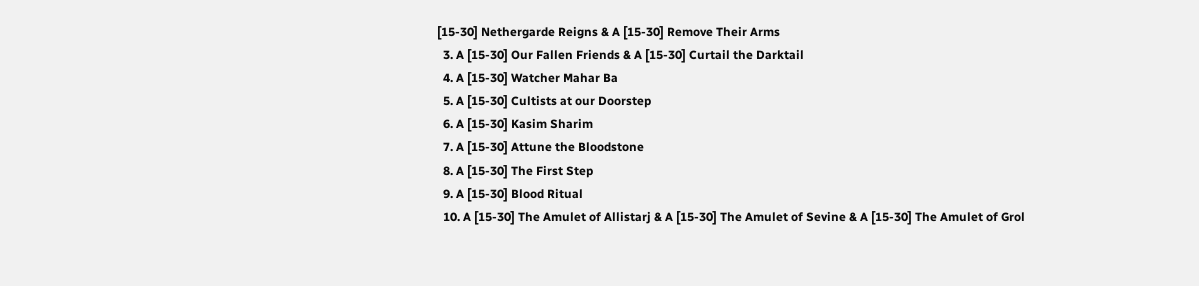[15-30] Nethergarde Reigns & A [15-30] Remove Their Arms
  3. A [15-30] Our Fallen Friends & A [15-30] Curtail the Darktail
  4. A [15-30] Watcher Mahar Ba
  5. A [15-30] Cultists at our Doorstep
  6. A [15-30] Kasim Sharim
  7. A [15-30] Attune the Bloodstone
  8. A [15-30] The First Step
  9. A [15-30] Blood Ritual
  10. A [15-30] The Amulet of Allistarj & A [15-30] The Amulet of Sevine & A [15-30] The Amulet of Grol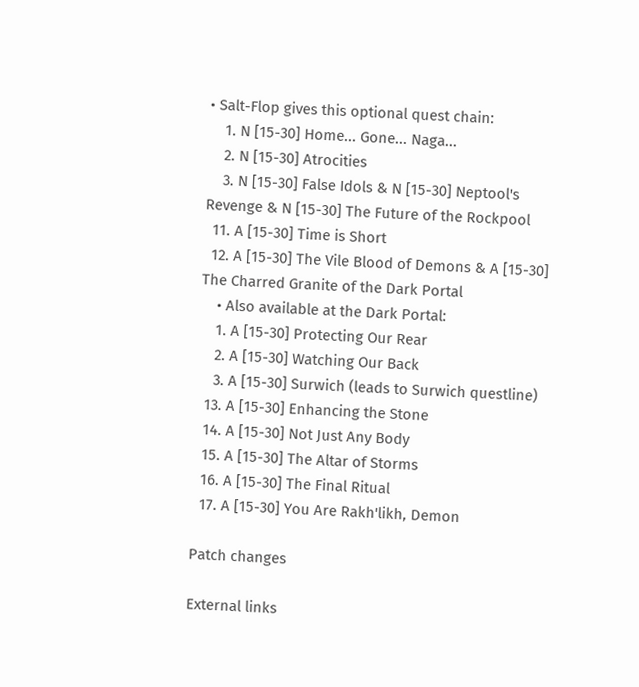• Salt-Flop gives this optional quest chain:
    1. N [15-30] Home... Gone... Naga...
    2. N [15-30] Atrocities
    3. N [15-30] False Idols & N [15-30] Neptool's Revenge & N [15-30] The Future of the Rockpool
  11. A [15-30] Time is Short
  12. A [15-30] The Vile Blood of Demons & A [15-30] The Charred Granite of the Dark Portal
    • Also available at the Dark Portal:
    1. A [15-30] Protecting Our Rear
    2. A [15-30] Watching Our Back
    3. A [15-30] Surwich (leads to Surwich questline)
  13. A [15-30] Enhancing the Stone
  14. A [15-30] Not Just Any Body
  15. A [15-30] The Altar of Storms
  16. A [15-30] The Final Ritual
  17. A [15-30] You Are Rakh'likh, Demon

Patch changes

External links